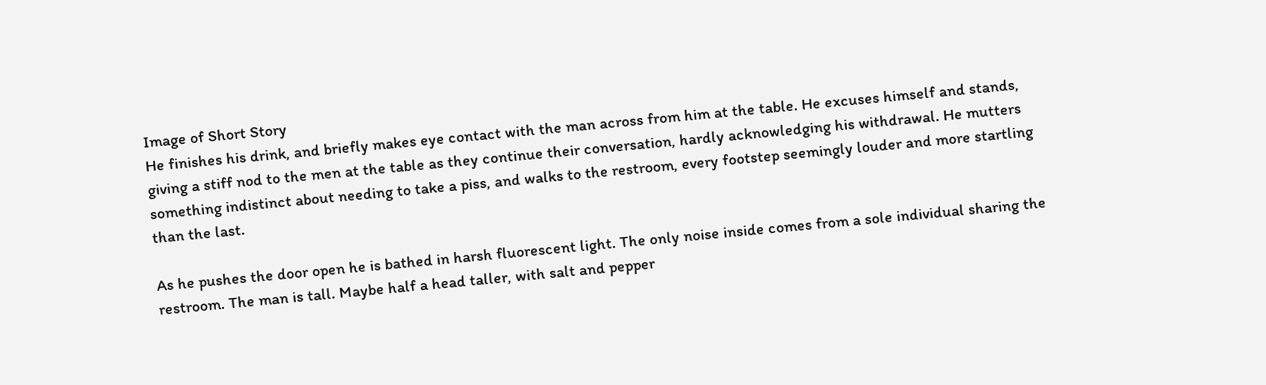Image of Short Story
He finishes his drink, and briefly makes eye contact with the man across from him at the table. He excuses himself and stands, giving a stiff nod to the men at the table as they continue their conversation, hardly acknowledging his withdrawal. He mutters something indistinct about needing to take a piss, and walks to the restroom, every footstep seemingly louder and more startling than the last.

As he pushes the door open he is bathed in harsh fluorescent light. The only noise inside comes from a sole individual sharing the restroom. The man is tall. Maybe half a head taller, with salt and pepper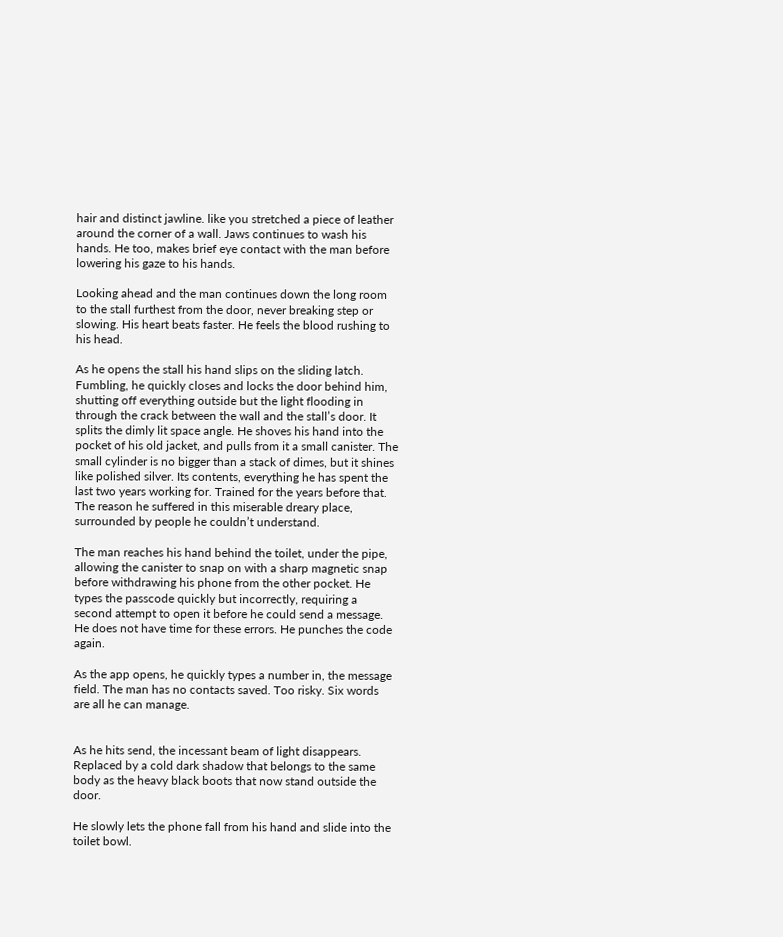hair and distinct jawline. like you stretched a piece of leather around the corner of a wall. Jaws continues to wash his hands. He too, makes brief eye contact with the man before lowering his gaze to his hands.

Looking ahead and the man continues down the long room to the stall furthest from the door, never breaking step or slowing. His heart beats faster. He feels the blood rushing to his head.

As he opens the stall his hand slips on the sliding latch. Fumbling, he quickly closes and locks the door behind him, shutting off everything outside but the light flooding in through the crack between the wall and the stall’s door. It splits the dimly lit space angle. He shoves his hand into the pocket of his old jacket, and pulls from it a small canister. The small cylinder is no bigger than a stack of dimes, but it shines like polished silver. Its contents, everything he has spent the last two years working for. Trained for the years before that. The reason he suffered in this miserable dreary place, surrounded by people he couldn’t understand.

The man reaches his hand behind the toilet, under the pipe, allowing the canister to snap on with a sharp magnetic snap before withdrawing his phone from the other pocket. He types the passcode quickly but incorrectly, requiring a second attempt to open it before he could send a message. He does not have time for these errors. He punches the code again.

As the app opens, he quickly types a number in, the message field. The man has no contacts saved. Too risky. Six words are all he can manage.


As he hits send, the incessant beam of light disappears. Replaced by a cold dark shadow that belongs to the same body as the heavy black boots that now stand outside the door.

He slowly lets the phone fall from his hand and slide into the toilet bowl.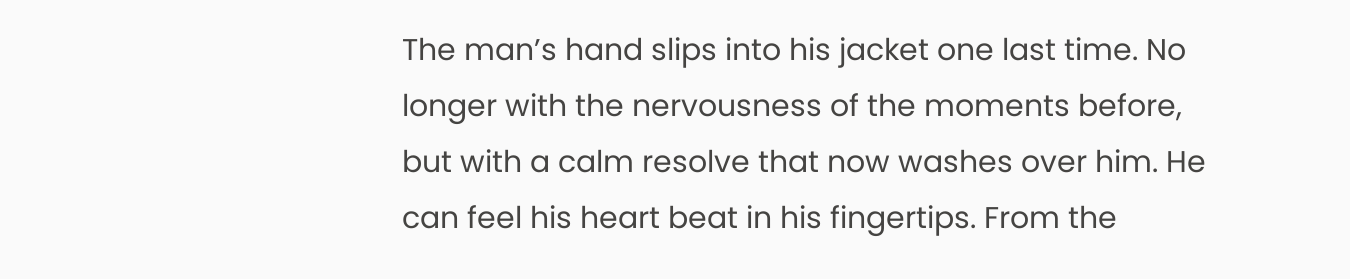The man’s hand slips into his jacket one last time. No longer with the nervousness of the moments before, but with a calm resolve that now washes over him. He can feel his heart beat in his fingertips. From the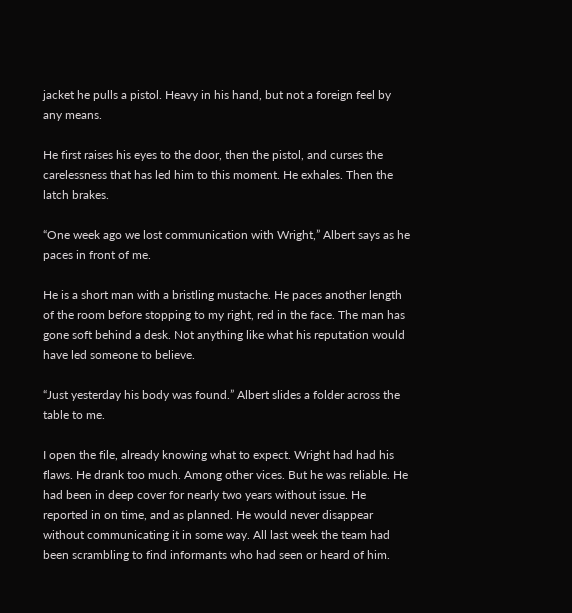jacket he pulls a pistol. Heavy in his hand, but not a foreign feel by any means.

He first raises his eyes to the door, then the pistol, and curses the carelessness that has led him to this moment. He exhales. Then the latch brakes.

“One week ago we lost communication with Wright,” Albert says as he paces in front of me.

He is a short man with a bristling mustache. He paces another length of the room before stopping to my right, red in the face. The man has gone soft behind a desk. Not anything like what his reputation would have led someone to believe.

“Just yesterday his body was found.” Albert slides a folder across the table to me.

I open the file, already knowing what to expect. Wright had had his flaws. He drank too much. Among other vices. But he was reliable. He had been in deep cover for nearly two years without issue. He reported in on time, and as planned. He would never disappear without communicating it in some way. All last week the team had been scrambling to find informants who had seen or heard of him.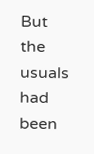But the usuals had been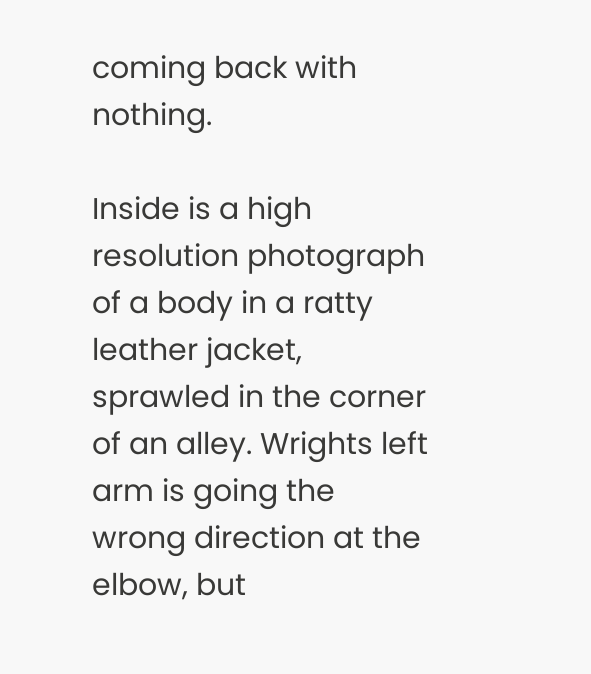coming back with nothing.

Inside is a high resolution photograph of a body in a ratty leather jacket, sprawled in the corner of an alley. Wrights left arm is going the wrong direction at the elbow, but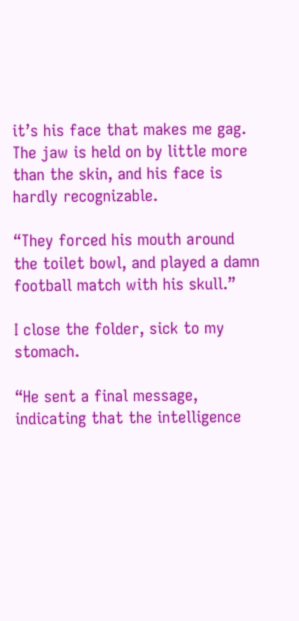it’s his face that makes me gag. The jaw is held on by little more than the skin, and his face is hardly recognizable.

“They forced his mouth around the toilet bowl, and played a damn football match with his skull.”

I close the folder, sick to my stomach.

“He sent a final message, indicating that the intelligence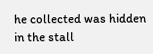he collected was hidden in the stall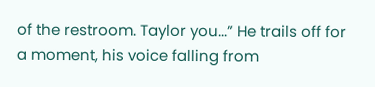of the restroom. Taylor you...” He trails off for a moment, his voice falling from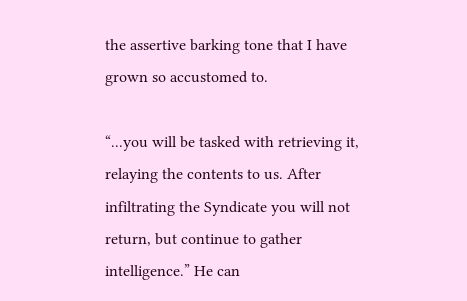the assertive barking tone that I have grown so accustomed to.

“...you will be tasked with retrieving it, relaying the contents to us. After infiltrating the Syndicate you will not return, but continue to gather intelligence.” He can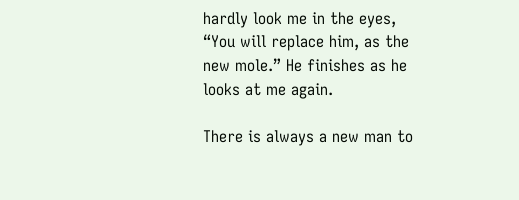hardly look me in the eyes, “You will replace him, as the new mole.” He finishes as he looks at me again.

There is always a new man to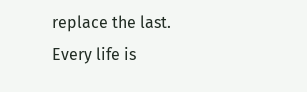replace the last. Every life is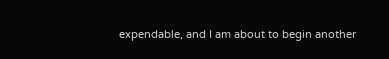expendable, and I am about to begin another